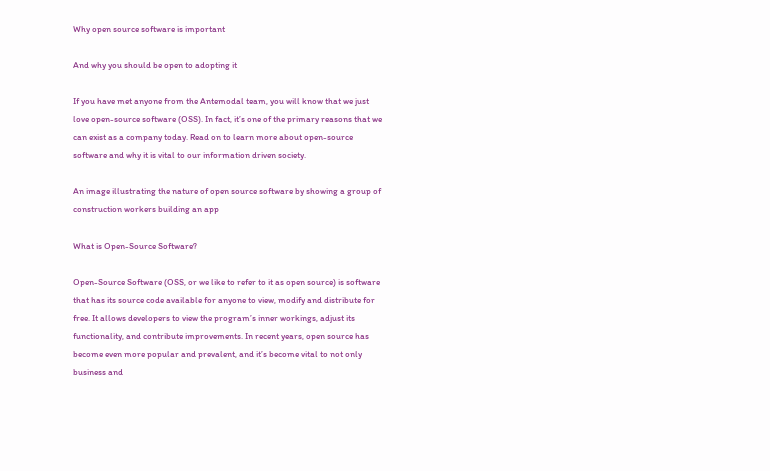Why open source software is important

And why you should be open to adopting it

If you have met anyone from the Antemodal team, you will know that we just love open-source software (OSS). In fact, it’s one of the primary reasons that we can exist as a company today. Read on to learn more about open-source software and why it is vital to our information driven society.

An image illustrating the nature of open source software by showing a group of construction workers building an app

What is Open-Source Software?

Open-Source Software (OSS, or we like to refer to it as open source) is software that has its source code available for anyone to view, modify and distribute for free. It allows developers to view the program’s inner workings, adjust its functionality, and contribute improvements. In recent years, open source has become even more popular and prevalent, and it’s become vital to not only business and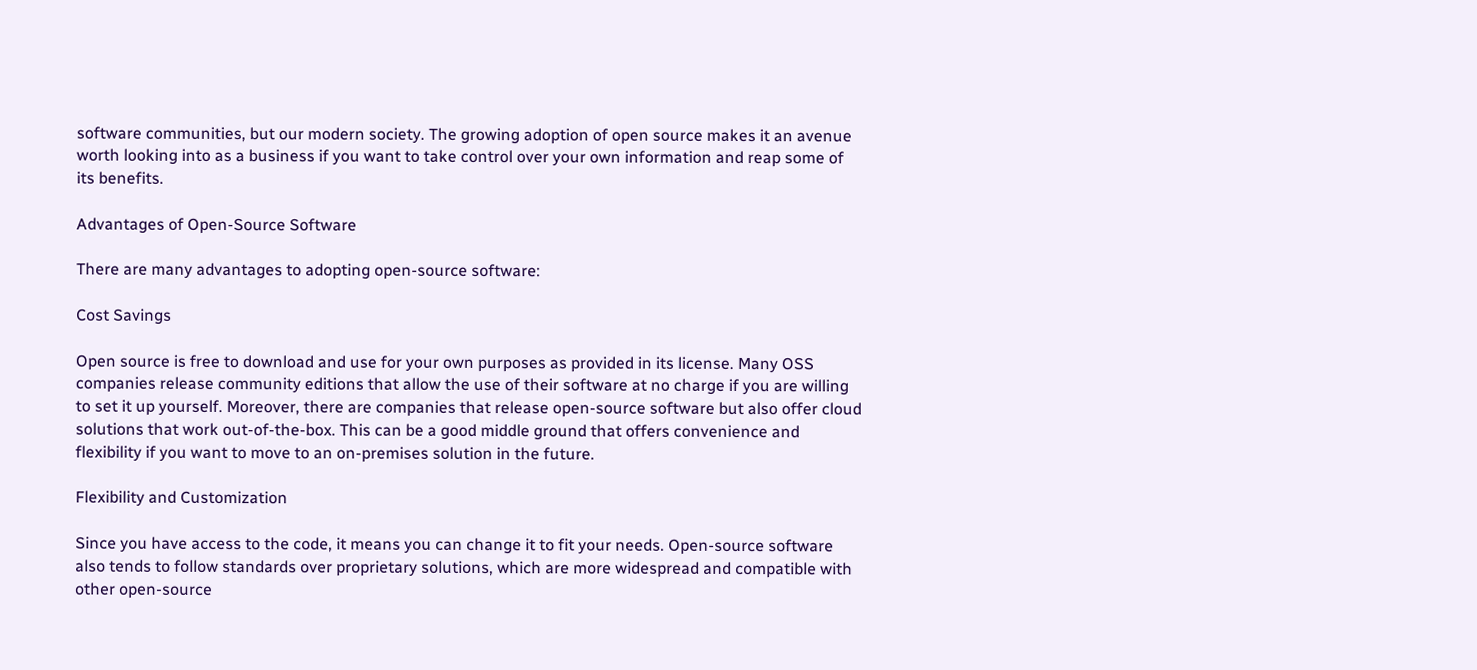software communities, but our modern society. The growing adoption of open source makes it an avenue worth looking into as a business if you want to take control over your own information and reap some of its benefits.

Advantages of Open-Source Software

There are many advantages to adopting open-source software:

Cost Savings

Open source is free to download and use for your own purposes as provided in its license. Many OSS companies release community editions that allow the use of their software at no charge if you are willing to set it up yourself. Moreover, there are companies that release open-source software but also offer cloud solutions that work out-of-the-box. This can be a good middle ground that offers convenience and flexibility if you want to move to an on-premises solution in the future.

Flexibility and Customization

Since you have access to the code, it means you can change it to fit your needs. Open-source software also tends to follow standards over proprietary solutions, which are more widespread and compatible with other open-source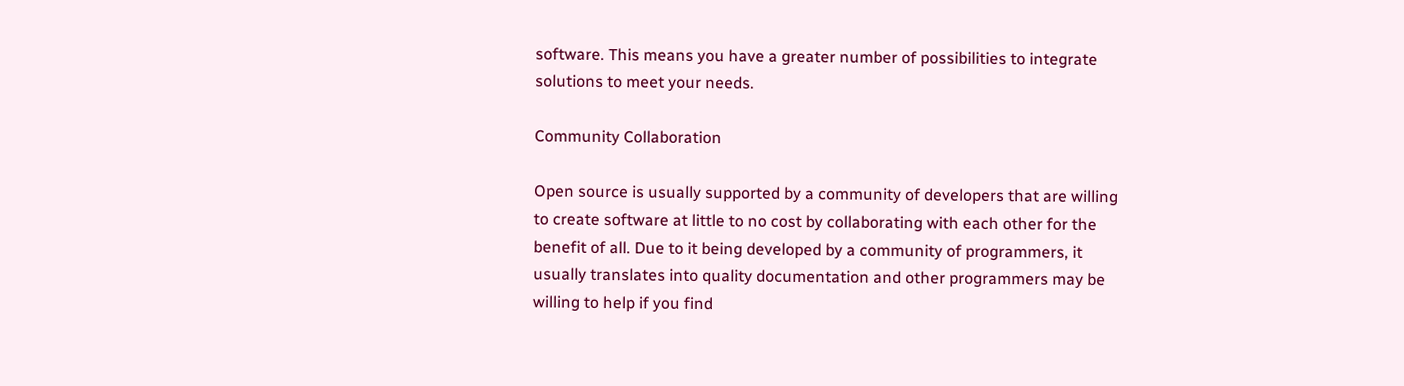software. This means you have a greater number of possibilities to integrate solutions to meet your needs.

Community Collaboration

Open source is usually supported by a community of developers that are willing to create software at little to no cost by collaborating with each other for the benefit of all. Due to it being developed by a community of programmers, it usually translates into quality documentation and other programmers may be willing to help if you find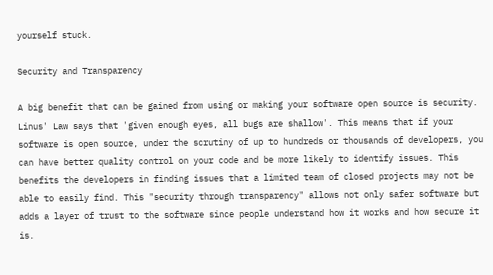yourself stuck.

Security and Transparency

A big benefit that can be gained from using or making your software open source is security. Linus' Law says that 'given enough eyes, all bugs are shallow'. This means that if your software is open source, under the scrutiny of up to hundreds or thousands of developers, you can have better quality control on your code and be more likely to identify issues. This benefits the developers in finding issues that a limited team of closed projects may not be able to easily find. This "security through transparency" allows not only safer software but adds a layer of trust to the software since people understand how it works and how secure it is.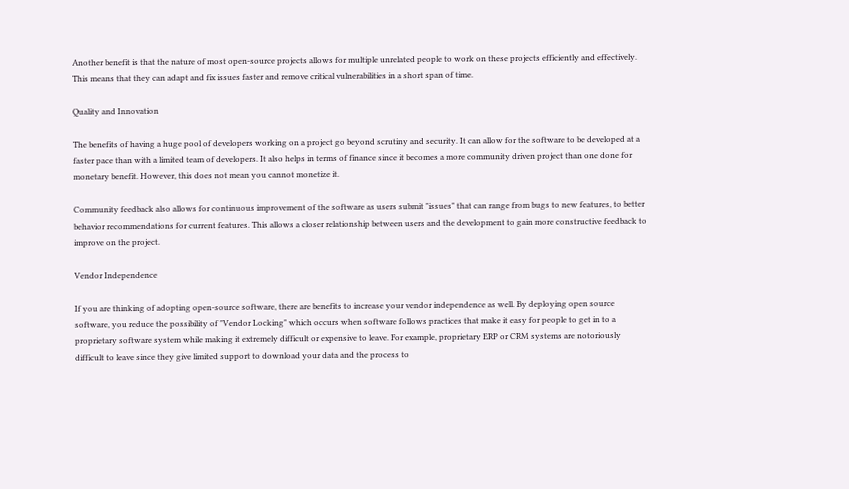Another benefit is that the nature of most open-source projects allows for multiple unrelated people to work on these projects efficiently and effectively. This means that they can adapt and fix issues faster and remove critical vulnerabilities in a short span of time.

Quality and Innovation

The benefits of having a huge pool of developers working on a project go beyond scrutiny and security. It can allow for the software to be developed at a faster pace than with a limited team of developers. It also helps in terms of finance since it becomes a more community driven project than one done for monetary benefit. However, this does not mean you cannot monetize it.

Community feedback also allows for continuous improvement of the software as users submit "issues" that can range from bugs to new features, to better behavior recommendations for current features. This allows a closer relationship between users and the development to gain more constructive feedback to improve on the project.

Vendor Independence

If you are thinking of adopting open-source software, there are benefits to increase your vendor independence as well. By deploying open source software, you reduce the possibility of "Vendor Locking" which occurs when software follows practices that make it easy for people to get in to a proprietary software system while making it extremely difficult or expensive to leave. For example, proprietary ERP or CRM systems are notoriously difficult to leave since they give limited support to download your data and the process to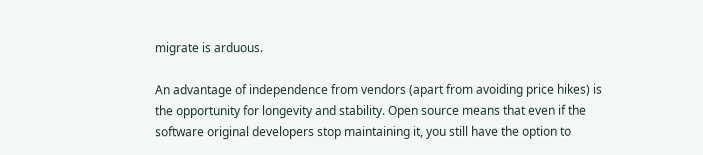migrate is arduous.

An advantage of independence from vendors (apart from avoiding price hikes) is the opportunity for longevity and stability. Open source means that even if the software original developers stop maintaining it, you still have the option to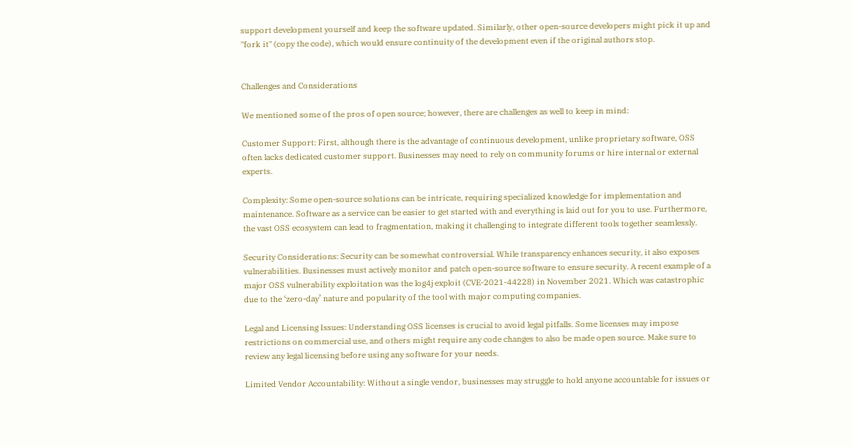support development yourself and keep the software updated. Similarly, other open-source developers might pick it up and "fork it" (copy the code), which would ensure continuity of the development even if the original authors stop.


Challenges and Considerations

We mentioned some of the pros of open source; however, there are challenges as well to keep in mind:

Customer Support: First, although there is the advantage of continuous development, unlike proprietary software, OSS often lacks dedicated customer support. Businesses may need to rely on community forums or hire internal or external experts.

Complexity: Some open-source solutions can be intricate, requiring specialized knowledge for implementation and maintenance. Software as a service can be easier to get started with and everything is laid out for you to use. Furthermore, the vast OSS ecosystem can lead to fragmentation, making it challenging to integrate different tools together seamlessly.

Security Considerations: Security can be somewhat controversial. While transparency enhances security, it also exposes vulnerabilities. Businesses must actively monitor and patch open-source software to ensure security. A recent example of a major OSS vulnerability exploitation was the log4j exploit (CVE-2021-44228) in November 2021. Which was catastrophic due to the ‘zero-day’ nature and popularity of the tool with major computing companies.

Legal and Licensing Issues: Understanding OSS licenses is crucial to avoid legal pitfalls. Some licenses may impose restrictions on commercial use, and others might require any code changes to also be made open source. Make sure to review any legal licensing before using any software for your needs.

Limited Vendor Accountability: Without a single vendor, businesses may struggle to hold anyone accountable for issues or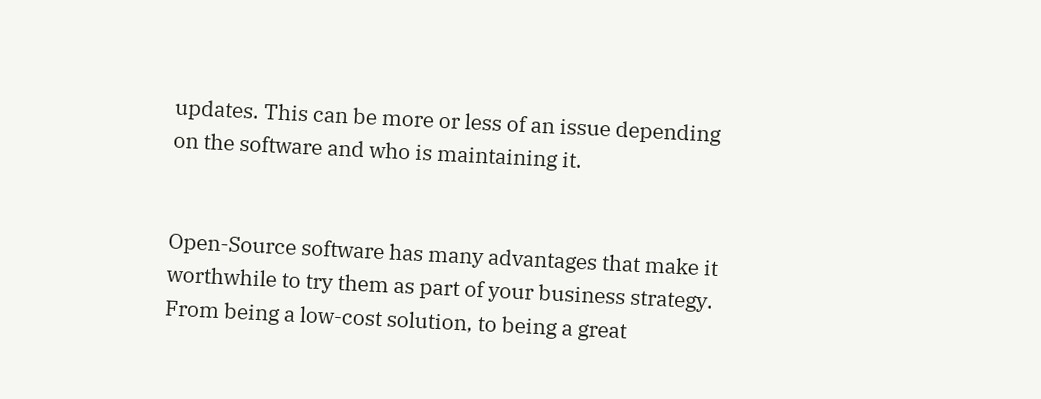updates. This can be more or less of an issue depending on the software and who is maintaining it.


Open-Source software has many advantages that make it worthwhile to try them as part of your business strategy. From being a low-cost solution, to being a great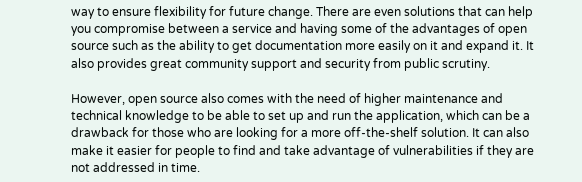way to ensure flexibility for future change. There are even solutions that can help you compromise between a service and having some of the advantages of open source such as the ability to get documentation more easily on it and expand it. It also provides great community support and security from public scrutiny.

However, open source also comes with the need of higher maintenance and technical knowledge to be able to set up and run the application, which can be a drawback for those who are looking for a more off-the-shelf solution. It can also make it easier for people to find and take advantage of vulnerabilities if they are not addressed in time.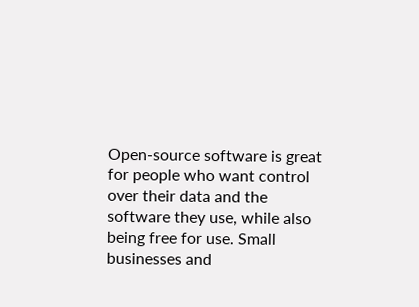Open-source software is great for people who want control over their data and the software they use, while also being free for use. Small businesses and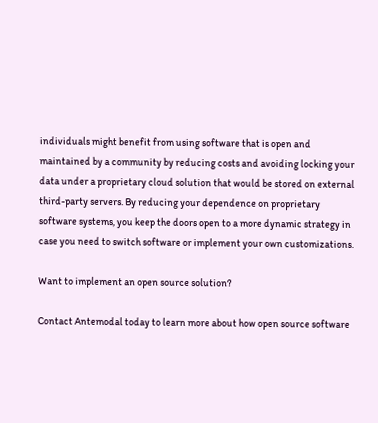individuals might benefit from using software that is open and maintained by a community by reducing costs and avoiding locking your data under a proprietary cloud solution that would be stored on external third-party servers. By reducing your dependence on proprietary software systems, you keep the doors open to a more dynamic strategy in case you need to switch software or implement your own customizations.

Want to implement an open source solution?

Contact Antemodal today to learn more about how open source software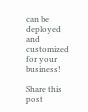can be deployed and customized for your business!

Share this post